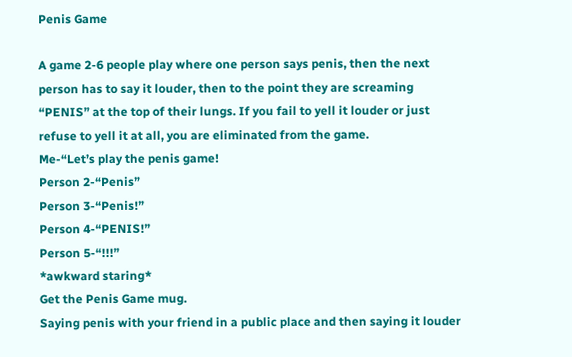Penis Game

A game 2-6 people play where one person says penis, then the next person has to say it louder, then to the point they are screaming “PENIS” at the top of their lungs. If you fail to yell it louder or just refuse to yell it at all, you are eliminated from the game.
Me-“Let’s play the penis game!
Person 2-“Penis”
Person 3-“Penis!”
Person 4-“PENIS!”
Person 5-“!!!”
*awkward staring*
Get the Penis Game mug.
Saying penis with your friend in a public place and then saying it louder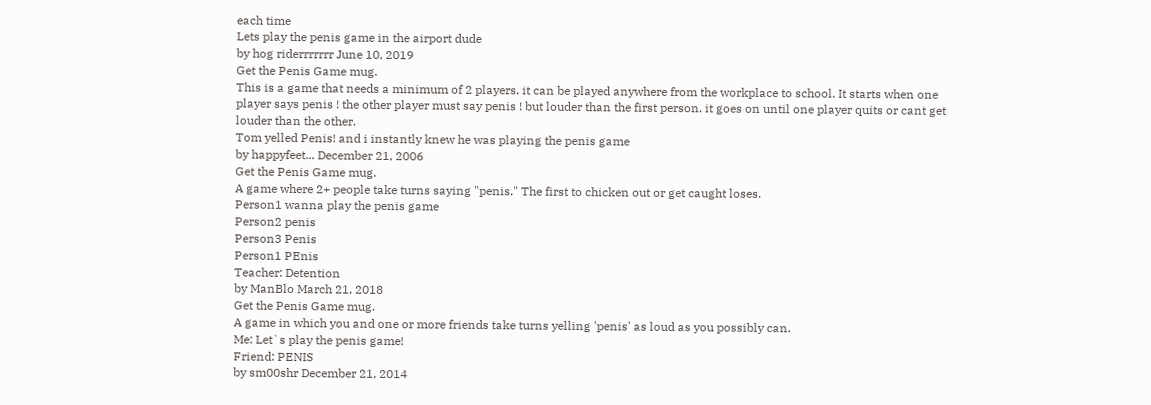each time
Lets play the penis game in the airport dude
by hog riderrrrrrr June 10, 2019
Get the Penis Game mug.
This is a game that needs a minimum of 2 players. it can be played anywhere from the workplace to school. It starts when one player says penis ! the other player must say penis ! but louder than the first person. it goes on until one player quits or cant get louder than the other.
Tom yelled Penis! and i instantly knew he was playing the penis game
by happyfeet... December 21, 2006
Get the Penis Game mug.
A game where 2+ people take turns saying "penis." The first to chicken out or get caught loses.
Person1 wanna play the penis game
Person2 penis
Person3 Penis
Person1 PEnis
Teacher: Detention
by ManBlo March 21, 2018
Get the Penis Game mug.
A game in which you and one or more friends take turns yelling 'penis' as loud as you possibly can.
Me: Let`s play the penis game!
Friend: PENIS
by sm00shr December 21, 2014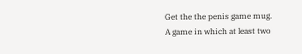Get the the penis game mug.
A game in which at least two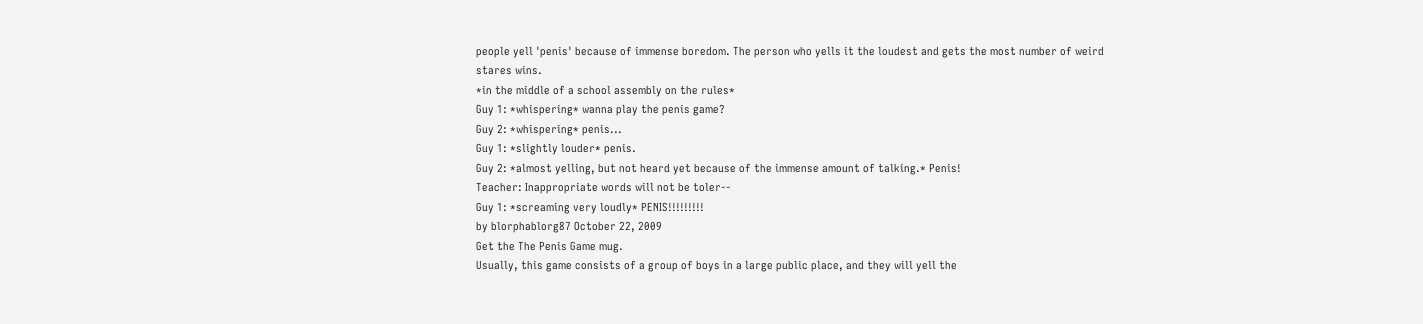people yell 'penis' because of immense boredom. The person who yells it the loudest and gets the most number of weird stares wins.
*in the middle of a school assembly on the rules*
Guy 1: *whispering* wanna play the penis game?
Guy 2: *whispering* penis...
Guy 1: *slightly louder* penis.
Guy 2: *almost yelling, but not heard yet because of the immense amount of talking.* Penis!
Teacher: Inappropriate words will not be toler--
Guy 1: *screaming very loudly* PENIS!!!!!!!!!
by blorphablorg87 October 22, 2009
Get the The Penis Game mug.
Usually, this game consists of a group of boys in a large public place, and they will yell the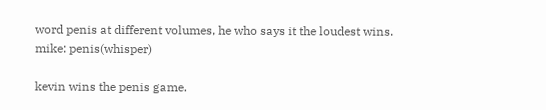word penis at different volumes, he who says it the loudest wins.
mike: penis(whisper)

kevin wins the penis game.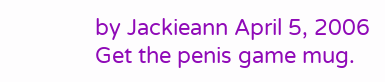by Jackieann April 5, 2006
Get the penis game mug.